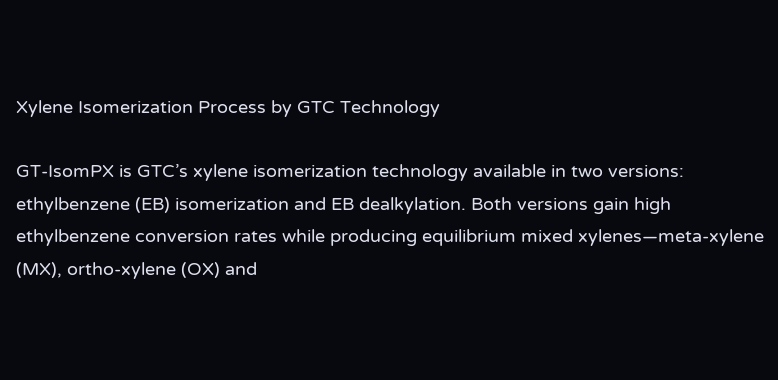Xylene Isomerization Process by GTC Technology

GT-IsomPX is GTC’s xylene isomerization technology available in two versions: ethylbenzene (EB) isomerization and EB dealkylation. Both versions gain high ethylbenzene conversion rates while producing equilibrium mixed xylenes—meta-xylene (MX), ortho-xylene (OX) and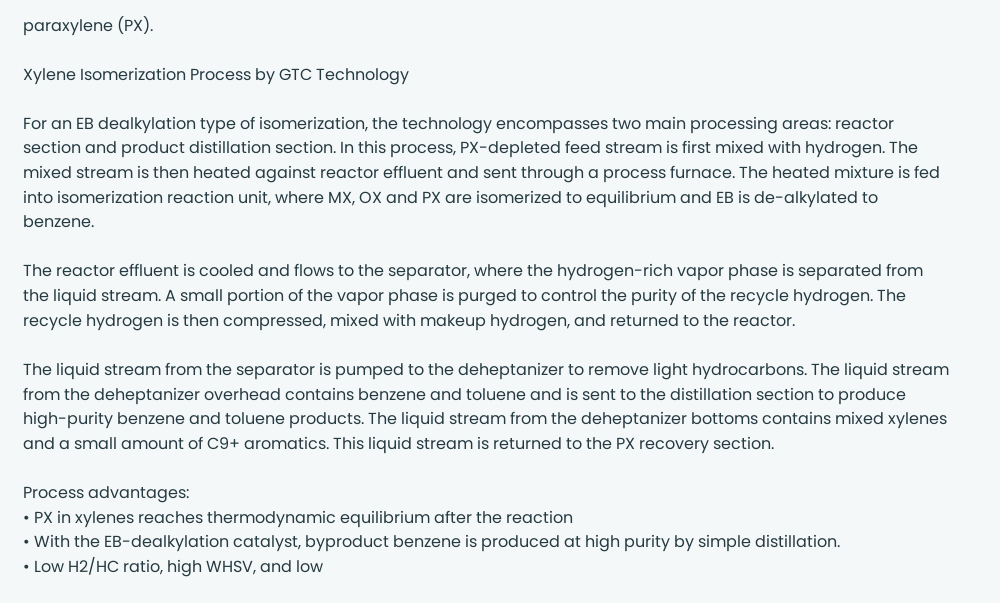paraxylene (PX).

Xylene Isomerization Process by GTC Technology

For an EB dealkylation type of isomerization, the technology encompasses two main processing areas: reactor section and product distillation section. In this process, PX-depleted feed stream is first mixed with hydrogen. The mixed stream is then heated against reactor effluent and sent through a process furnace. The heated mixture is fed into isomerization reaction unit, where MX, OX and PX are isomerized to equilibrium and EB is de-alkylated to benzene.

The reactor effluent is cooled and flows to the separator, where the hydrogen-rich vapor phase is separated from the liquid stream. A small portion of the vapor phase is purged to control the purity of the recycle hydrogen. The recycle hydrogen is then compressed, mixed with makeup hydrogen, and returned to the reactor.

The liquid stream from the separator is pumped to the deheptanizer to remove light hydrocarbons. The liquid stream from the deheptanizer overhead contains benzene and toluene and is sent to the distillation section to produce high-purity benzene and toluene products. The liquid stream from the deheptanizer bottoms contains mixed xylenes and a small amount of C9+ aromatics. This liquid stream is returned to the PX recovery section.

Process advantages:
• PX in xylenes reaches thermodynamic equilibrium after the reaction
• With the EB-dealkylation catalyst, byproduct benzene is produced at high purity by simple distillation.
• Low H2/HC ratio, high WHSV, and low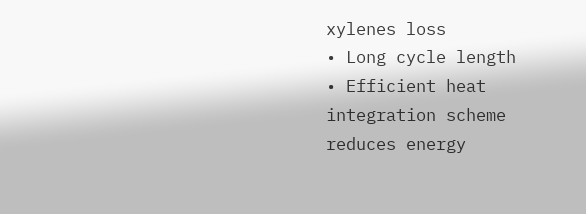xylenes loss
• Long cycle length
• Efficient heat integration scheme reduces energy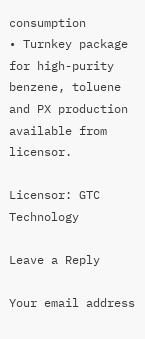consumption
• Turnkey package for high-purity benzene, toluene and PX production available from licensor.

Licensor: GTC Technology

Leave a Reply

Your email address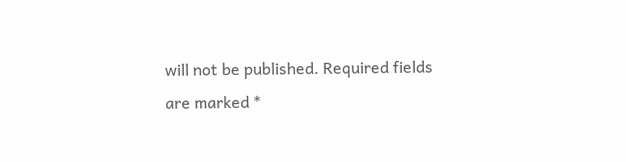will not be published. Required fields are marked *